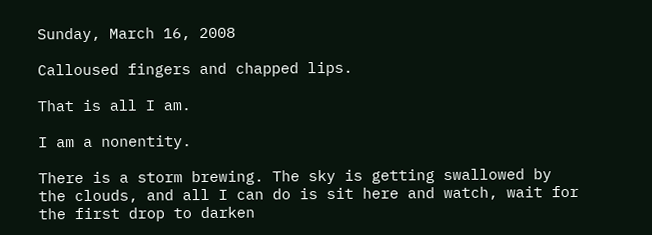Sunday, March 16, 2008

Calloused fingers and chapped lips.

That is all I am.

I am a nonentity.

There is a storm brewing. The sky is getting swallowed by the clouds, and all I can do is sit here and watch, wait for the first drop to darken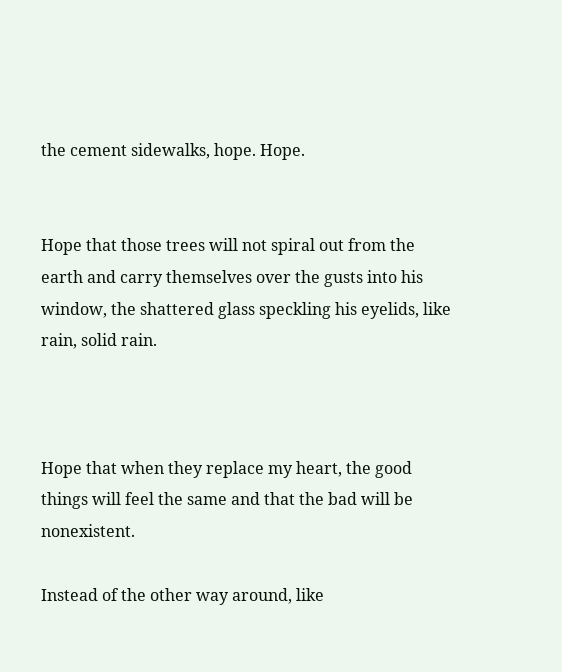the cement sidewalks, hope. Hope.


Hope that those trees will not spiral out from the earth and carry themselves over the gusts into his window, the shattered glass speckling his eyelids, like rain, solid rain.



Hope that when they replace my heart, the good things will feel the same and that the bad will be nonexistent.

Instead of the other way around, like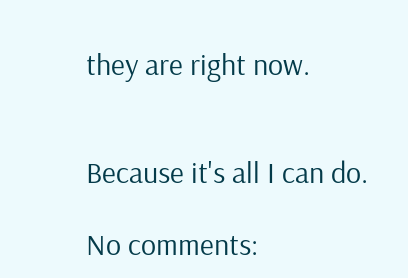they are right now.


Because it's all I can do.

No comments: